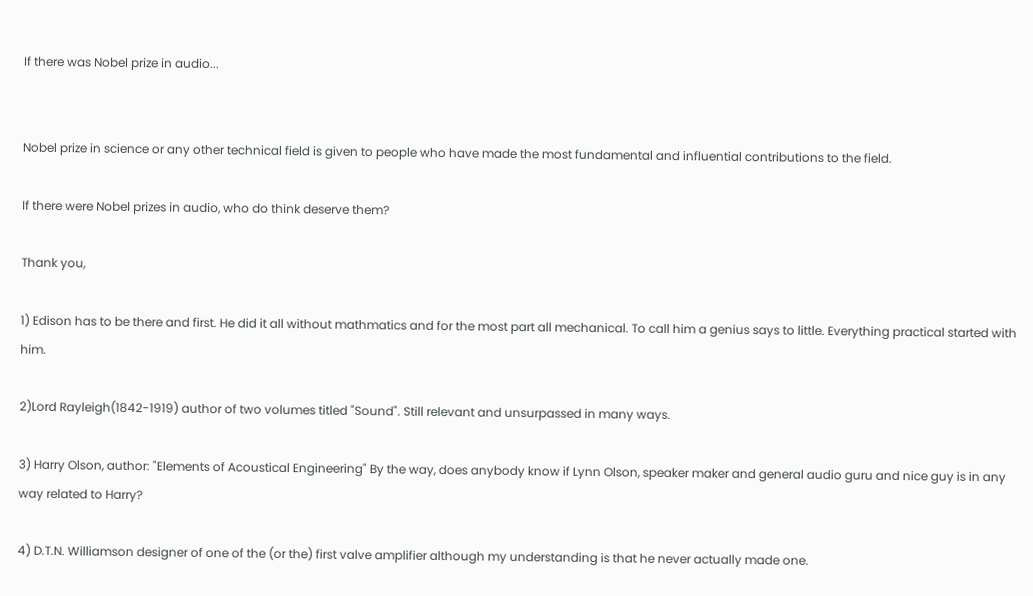If there was Nobel prize in audio...


Nobel prize in science or any other technical field is given to people who have made the most fundamental and influential contributions to the field.

If there were Nobel prizes in audio, who do think deserve them?

Thank you,

1) Edison has to be there and first. He did it all without mathmatics and for the most part all mechanical. To call him a genius says to little. Everything practical started with him.

2)Lord Rayleigh(1842-1919) author of two volumes titled "Sound". Still relevant and unsurpassed in many ways.

3) Harry Olson, author: "Elements of Acoustical Engineering" By the way, does anybody know if Lynn Olson, speaker maker and general audio guru and nice guy is in any way related to Harry?

4) D.T.N. Williamson designer of one of the (or the) first valve amplifier although my understanding is that he never actually made one.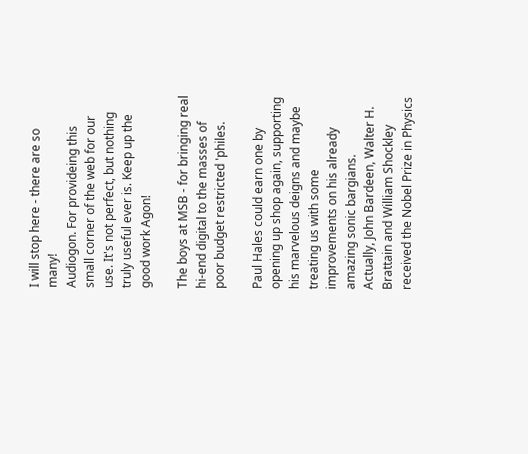I will stop here - there are so many!
Audiogon. For provideing this small corner of the web for our use. It's not perfect, but nothing truly useful ever is. Keep up the good work Agon!

The boys at MSB - for bringing real hi-end digital to the masses of poor budget restricted 'philes.

Paul Hales could earn one by opening up shop again, supporting his marvelous deigns and maybe treating us with some improvements on his already amazing sonic bargians.
Actually, John Bardeen, Walter H. Brattain and William Shockley received the Nobel Prize in Physics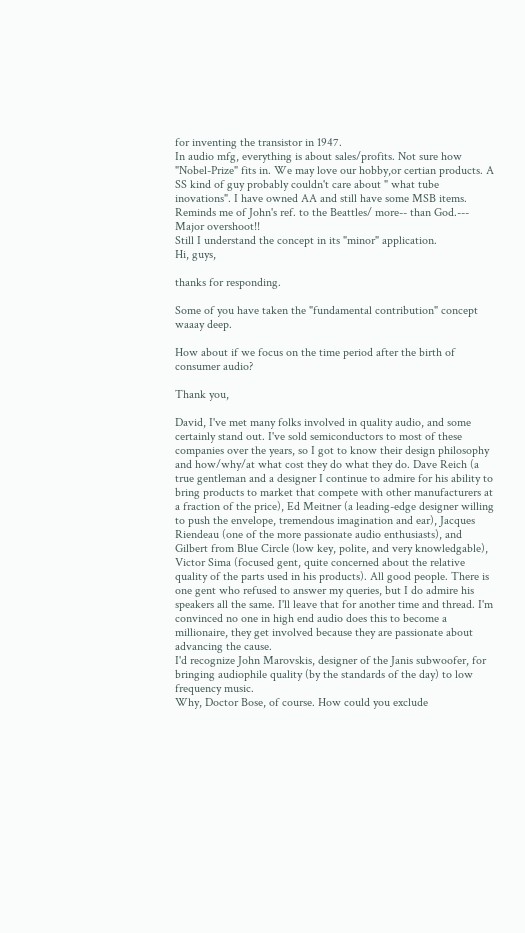for inventing the transistor in 1947.
In audio mfg, everything is about sales/profits. Not sure how "Nobel-Prize" fits in. We may love our hobby,or certian products. A SS kind of guy probably couldn't care about " what tube inovations". I have owned AA and still have some MSB items. Reminds me of John's ref. to the Beattles/ more-- than God.--- Major overshoot!!
Still I understand the concept in its "minor" application.
Hi, guys,

thanks for responding.

Some of you have taken the "fundamental contribution" concept waaay deep.

How about if we focus on the time period after the birth of consumer audio?

Thank you,

David, I've met many folks involved in quality audio, and some certainly stand out. I've sold semiconductors to most of these companies over the years, so I got to know their design philosophy and how/why/at what cost they do what they do. Dave Reich (a true gentleman and a designer I continue to admire for his ability to bring products to market that compete with other manufacturers at a fraction of the price), Ed Meitner (a leading-edge designer willing to push the envelope, tremendous imagination and ear), Jacques Riendeau (one of the more passionate audio enthusiasts), and Gilbert from Blue Circle (low key, polite, and very knowledgable), Victor Sima (focused gent, quite concerned about the relative quality of the parts used in his products). All good people. There is one gent who refused to answer my queries, but I do admire his speakers all the same. I'll leave that for another time and thread. I'm convinced no one in high end audio does this to become a millionaire, they get involved because they are passionate about advancing the cause.
I'd recognize John Marovskis, designer of the Janis subwoofer, for bringing audiophile quality (by the standards of the day) to low frequency music.
Why, Doctor Bose, of course. How could you exclude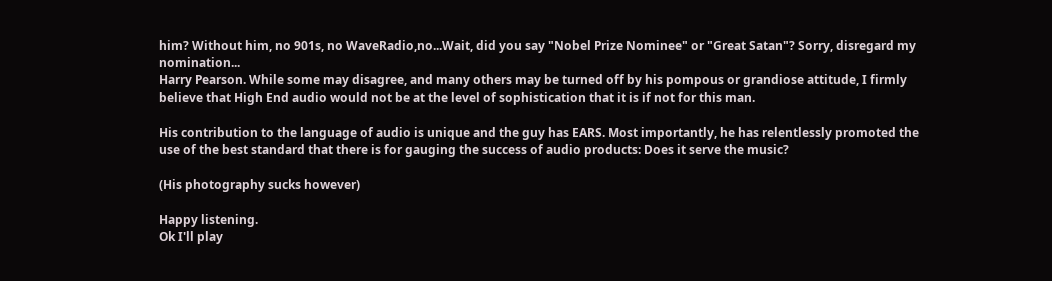him? Without him, no 901s, no WaveRadio,no...Wait, did you say "Nobel Prize Nominee" or "Great Satan"? Sorry, disregard my nomination...
Harry Pearson. While some may disagree, and many others may be turned off by his pompous or grandiose attitude, I firmly believe that High End audio would not be at the level of sophistication that it is if not for this man.

His contribution to the language of audio is unique and the guy has EARS. Most importantly, he has relentlessly promoted the use of the best standard that there is for gauging the success of audio products: Does it serve the music?

(His photography sucks however)

Happy listening.
Ok I'll play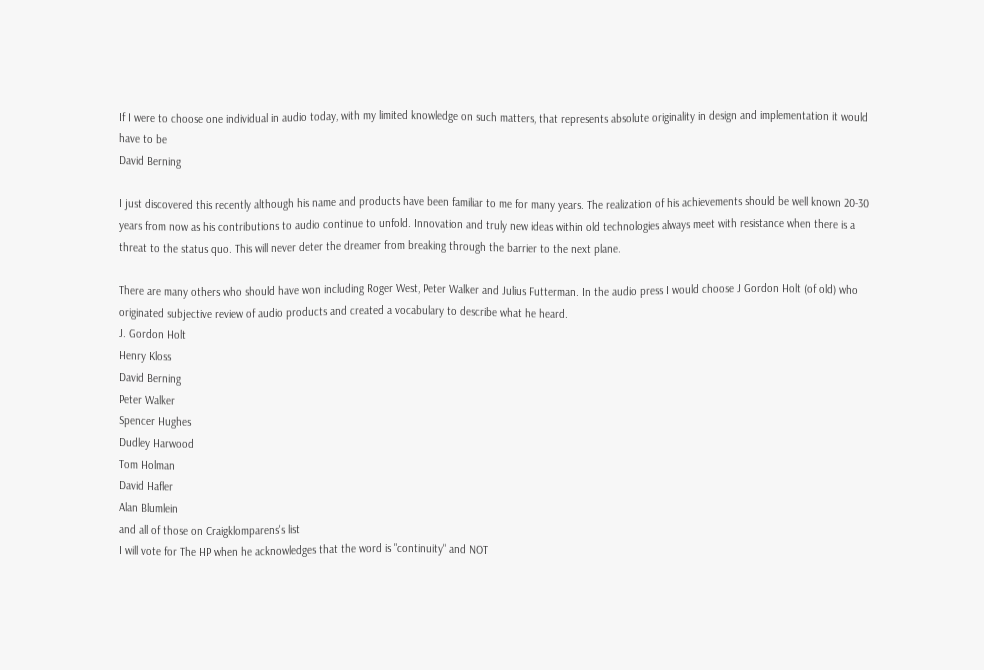If I were to choose one individual in audio today, with my limited knowledge on such matters, that represents absolute originality in design and implementation it would have to be
David Berning

I just discovered this recently although his name and products have been familiar to me for many years. The realization of his achievements should be well known 20-30 years from now as his contributions to audio continue to unfold. Innovation and truly new ideas within old technologies always meet with resistance when there is a threat to the status quo. This will never deter the dreamer from breaking through the barrier to the next plane.

There are many others who should have won including Roger West, Peter Walker and Julius Futterman. In the audio press I would choose J Gordon Holt (of old) who originated subjective review of audio products and created a vocabulary to describe what he heard.
J. Gordon Holt
Henry Kloss
David Berning
Peter Walker
Spencer Hughes
Dudley Harwood
Tom Holman
David Hafler
Alan Blumlein
and all of those on Craigklomparens's list
I will vote for The HP when he acknowledges that the word is "continuity" and NOT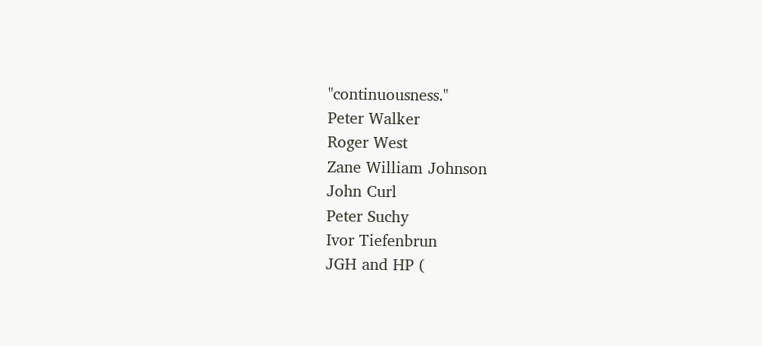"continuousness."
Peter Walker
Roger West
Zane William Johnson
John Curl
Peter Suchy
Ivor Tiefenbrun
JGH and HP (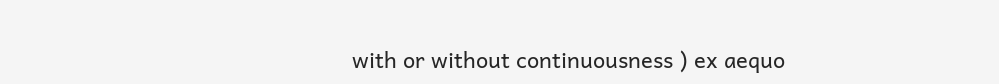with or without continuousness ) ex aequo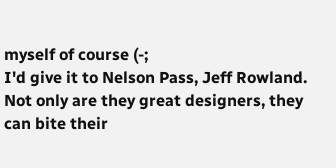myself of course (-;
I'd give it to Nelson Pass, Jeff Rowland. Not only are they great designers, they can bite their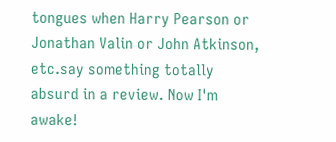tongues when Harry Pearson or Jonathan Valin or John Atkinson, etc.say something totally absurd in a review. Now I'm awake!